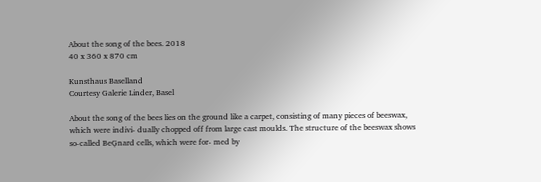About the song of the bees. 2018
40 x 360 x 870 cm

Kunsthaus Baselland
Courtesy Galerie Linder, Basel

About the song of the bees lies on the ground like a carpet, consisting of many pieces of beeswax, which were indivi- dually chopped off from large cast moulds. The structure of the beeswax shows so-called BeĢnard cells, which were for- med by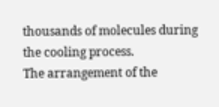thousands of molecules during the cooling process.
The arrangement of the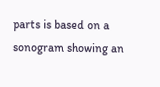parts is based on a sonogram showing an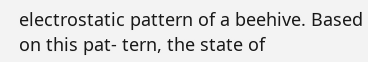electrostatic pattern of a beehive. Based on this pat- tern, the state of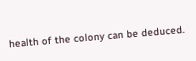health of the colony can be deduced.